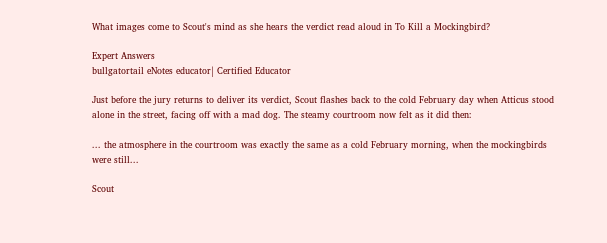What images come to Scout's mind as she hears the verdict read aloud in To Kill a Mockingbird?

Expert Answers
bullgatortail eNotes educator| Certified Educator

Just before the jury returns to deliver its verdict, Scout flashes back to the cold February day when Atticus stood alone in the street, facing off with a mad dog. The steamy courtroom now felt as it did then:

... the atmosphere in the courtroom was exactly the same as a cold February morning, when the mockingbirds were still...

Scout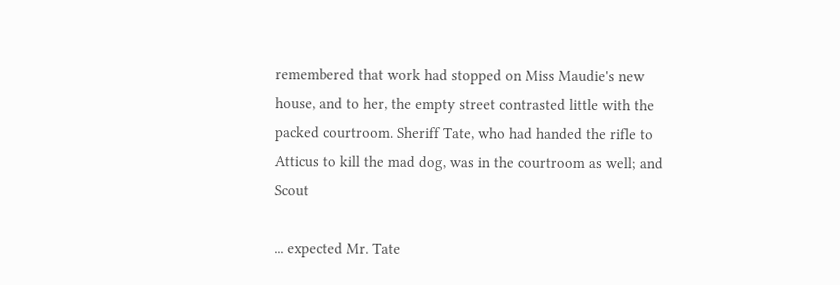remembered that work had stopped on Miss Maudie's new house, and to her, the empty street contrasted little with the packed courtroom. Sheriff Tate, who had handed the rifle to Atticus to kill the mad dog, was in the courtroom as well; and Scout

... expected Mr. Tate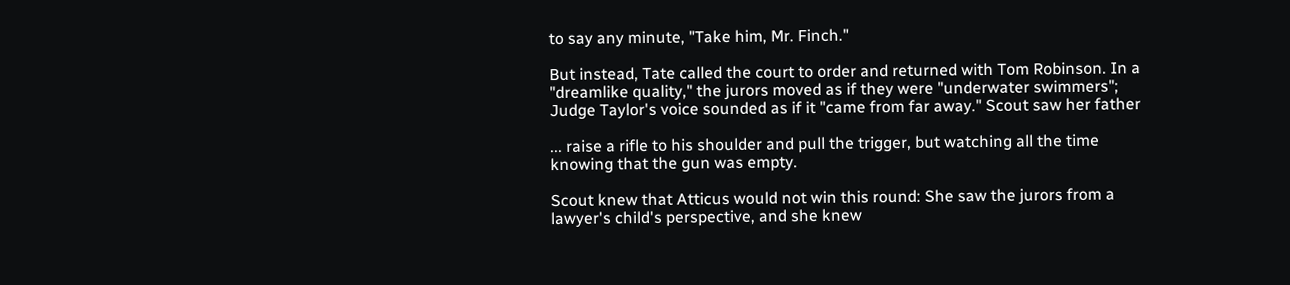to say any minute, "Take him, Mr. Finch."

But instead, Tate called the court to order and returned with Tom Robinson. In a "dreamlike quality," the jurors moved as if they were "underwater swimmers"; Judge Taylor's voice sounded as if it "came from far away." Scout saw her father

... raise a rifle to his shoulder and pull the trigger, but watching all the time knowing that the gun was empty.

Scout knew that Atticus would not win this round: She saw the jurors from a lawyer's child's perspective, and she knew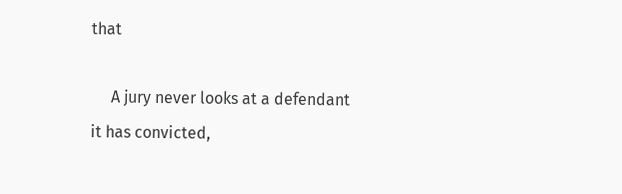that

     A jury never looks at a defendant it has convicted,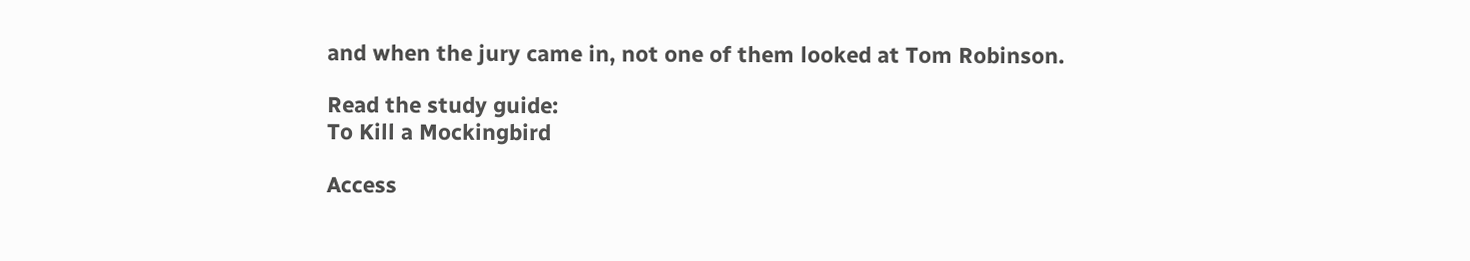and when the jury came in, not one of them looked at Tom Robinson.

Read the study guide:
To Kill a Mockingbird

Access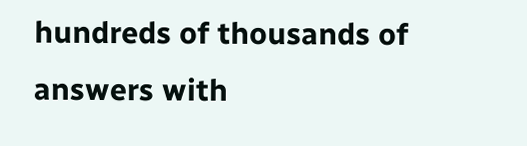hundreds of thousands of answers with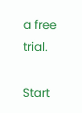a free trial.

Start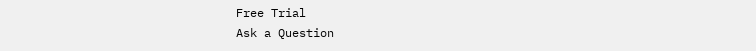Free Trial
Ask a Question